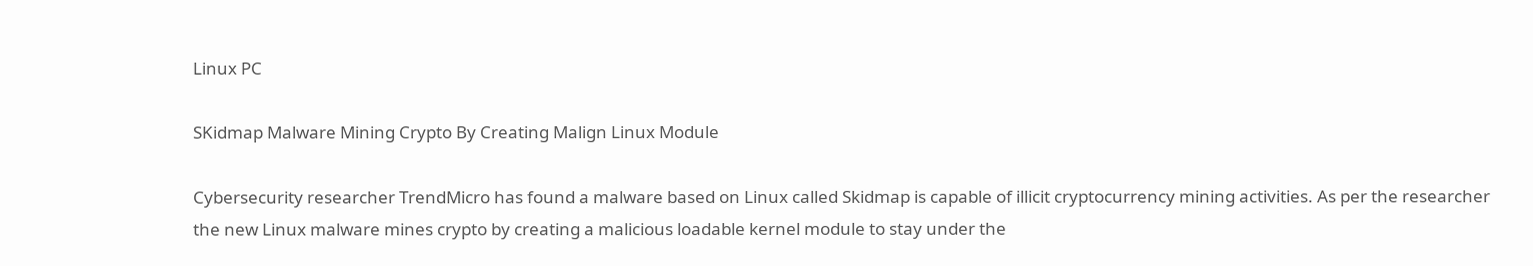Linux PC

SKidmap Malware Mining Crypto By Creating Malign Linux Module

Cybersecurity researcher TrendMicro has found a malware based on Linux called Skidmap is capable of illicit cryptocurrency mining activities. As per the researcher the new Linux malware mines crypto by creating a malicious loadable kernel module to stay under the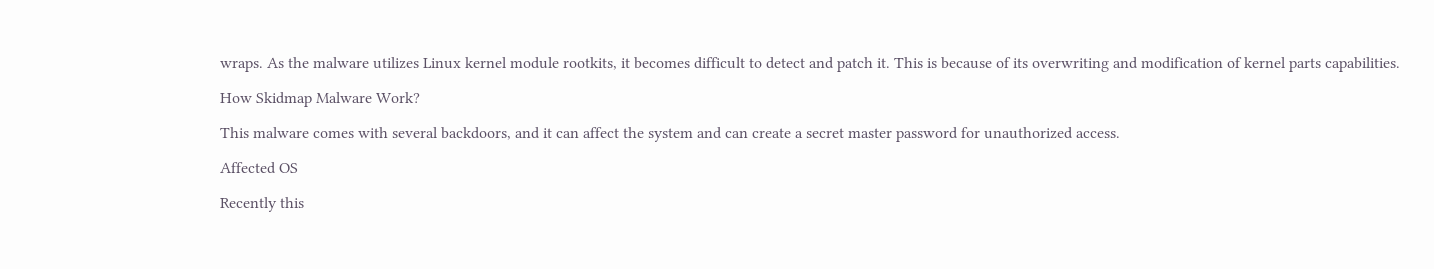wraps. As the malware utilizes Linux kernel module rootkits, it becomes difficult to detect and patch it. This is because of its overwriting and modification of kernel parts capabilities.

How Skidmap Malware Work?

This malware comes with several backdoors, and it can affect the system and can create a secret master password for unauthorized access.

Affected OS

Recently this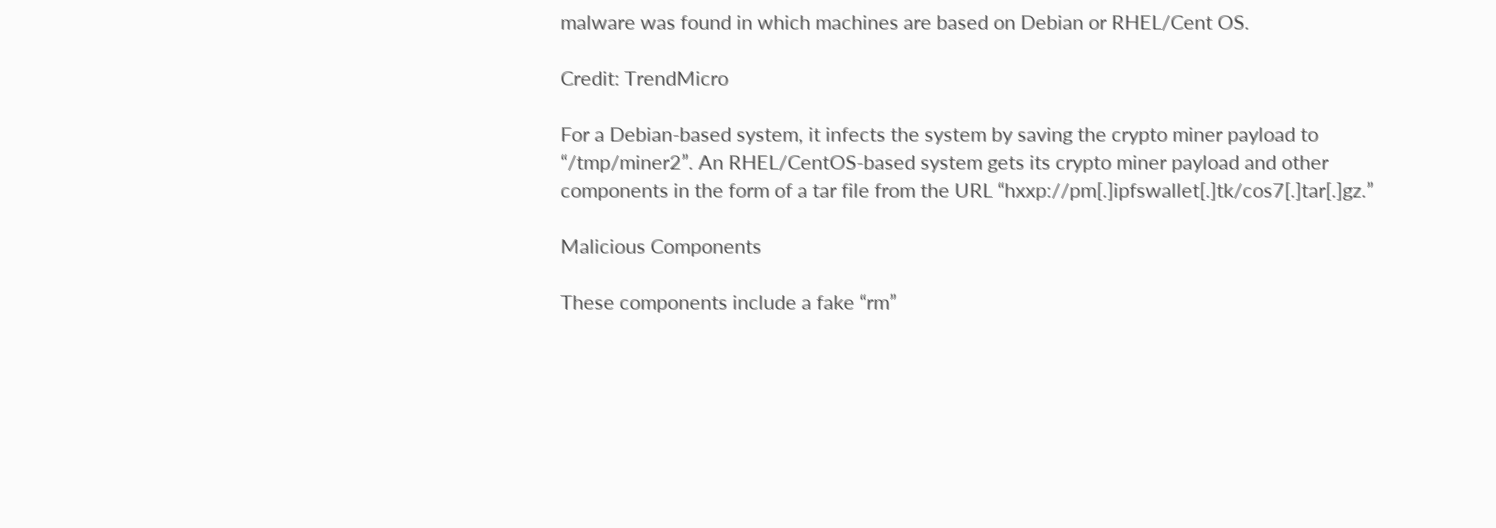malware was found in which machines are based on Debian or RHEL/Cent OS.

Credit: TrendMicro

For a Debian-based system, it infects the system by saving the crypto miner payload to “/tmp/miner2”. An RHEL/CentOS-based system gets its crypto miner payload and other components in the form of a tar file from the URL “hxxp://pm[.]ipfswallet[.]tk/cos7[.]tar[.]gz.”

Malicious Components

These components include a fake “rm”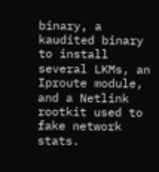binary, a kaudited binary to install several LKMs, an Iproute module, and a Netlink rootkit used to fake network stats.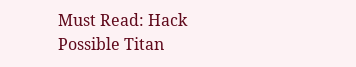Must Read: Hack Possible Titan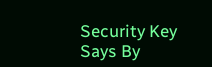Security Key Says By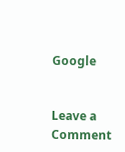Google


Leave a Comment